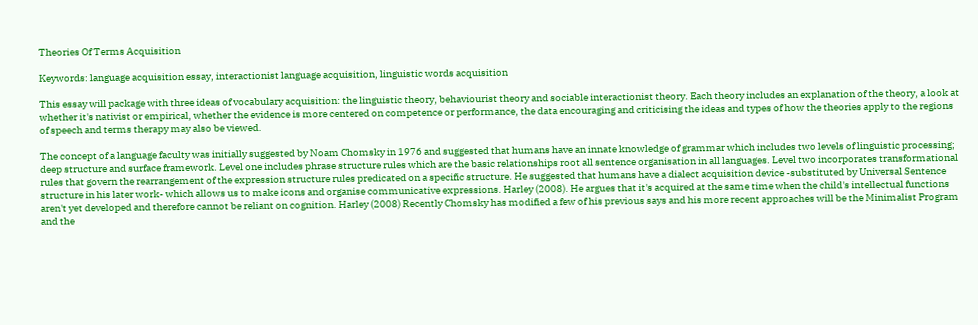Theories Of Terms Acquisition

Keywords: language acquisition essay, interactionist language acquisition, linguistic words acquisition

This essay will package with three ideas of vocabulary acquisition: the linguistic theory, behaviourist theory and sociable interactionist theory. Each theory includes an explanation of the theory, a look at whether it's nativist or empirical, whether the evidence is more centered on competence or performance, the data encouraging and criticising the ideas and types of how the theories apply to the regions of speech and terms therapy may also be viewed.

The concept of a language faculty was initially suggested by Noam Chomsky in 1976 and suggested that humans have an innate knowledge of grammar which includes two levels of linguistic processing; deep structure and surface framework. Level one includes phrase structure rules which are the basic relationships root all sentence organisation in all languages. Level two incorporates transformational rules that govern the rearrangement of the expression structure rules predicated on a specific structure. He suggested that humans have a dialect acquisition device -substituted by Universal Sentence structure in his later work- which allows us to make icons and organise communicative expressions. Harley (2008). He argues that it's acquired at the same time when the child's intellectual functions aren't yet developed and therefore cannot be reliant on cognition. Harley (2008) Recently Chomsky has modified a few of his previous says and his more recent approaches will be the Minimalist Program and the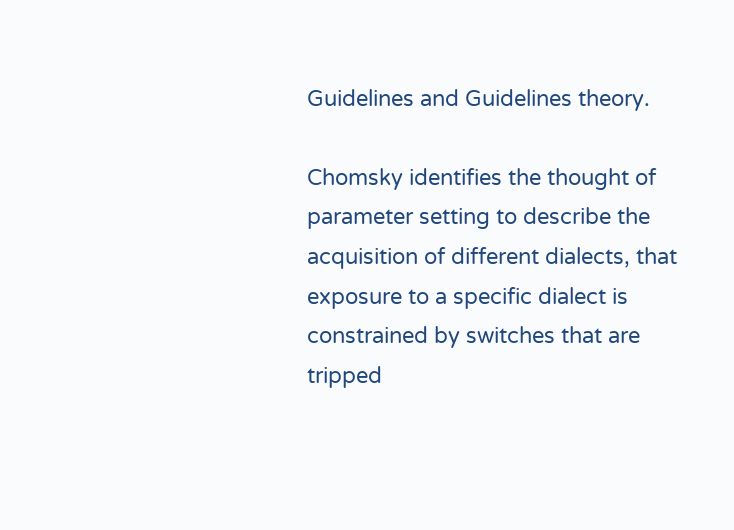Guidelines and Guidelines theory.

Chomsky identifies the thought of parameter setting to describe the acquisition of different dialects, that exposure to a specific dialect is constrained by switches that are tripped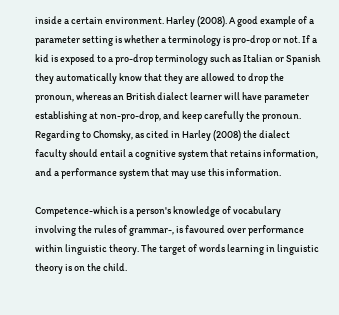inside a certain environment. Harley (2008). A good example of a parameter setting is whether a terminology is pro-drop or not. If a kid is exposed to a pro-drop terminology such as Italian or Spanish they automatically know that they are allowed to drop the pronoun, whereas an British dialect learner will have parameter establishing at non-pro-drop, and keep carefully the pronoun. Regarding to Chomsky, as cited in Harley (2008) the dialect faculty should entail a cognitive system that retains information, and a performance system that may use this information.

Competence-which is a person's knowledge of vocabulary involving the rules of grammar-, is favoured over performance within linguistic theory. The target of words learning in linguistic theory is on the child.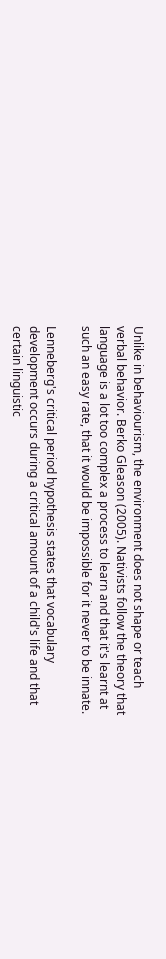Unlike in behaviourism, the environment does not shape or teach verbal behavior. Berko Gleason (2005). Nativists follow the theory that language is a lot too complex a process to learn and that it's learnt at such an easy rate, that it would be impossible for it never to be innate.

Lenneberg's critical period hypothesis states that vocabulary development occurs during a critical amount of a child's life and that certain linguistic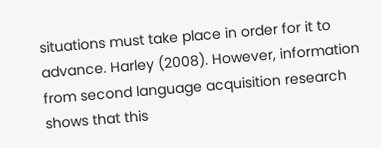situations must take place in order for it to advance. Harley (2008). However, information from second language acquisition research shows that this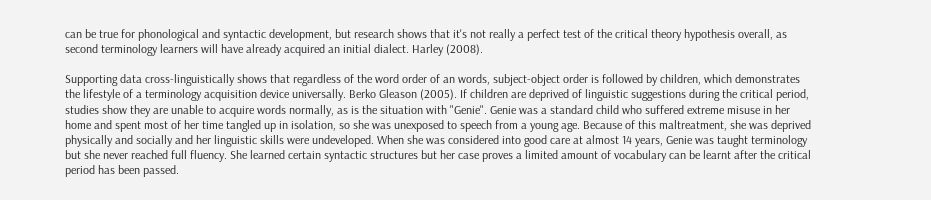can be true for phonological and syntactic development, but research shows that it's not really a perfect test of the critical theory hypothesis overall, as second terminology learners will have already acquired an initial dialect. Harley (2008).

Supporting data cross-linguistically shows that regardless of the word order of an words, subject-object order is followed by children, which demonstrates the lifestyle of a terminology acquisition device universally. Berko Gleason (2005). If children are deprived of linguistic suggestions during the critical period, studies show they are unable to acquire words normally, as is the situation with "Genie". Genie was a standard child who suffered extreme misuse in her home and spent most of her time tangled up in isolation, so she was unexposed to speech from a young age. Because of this maltreatment, she was deprived physically and socially and her linguistic skills were undeveloped. When she was considered into good care at almost 14 years, Genie was taught terminology but she never reached full fluency. She learned certain syntactic structures but her case proves a limited amount of vocabulary can be learnt after the critical period has been passed.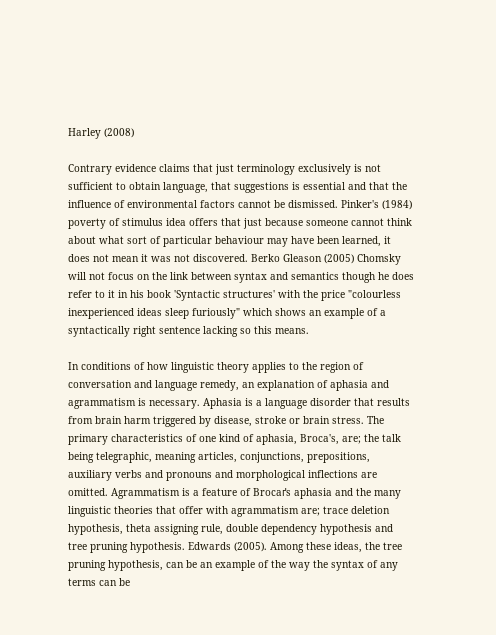Harley (2008)

Contrary evidence claims that just terminology exclusively is not sufficient to obtain language, that suggestions is essential and that the influence of environmental factors cannot be dismissed. Pinker's (1984) poverty of stimulus idea offers that just because someone cannot think about what sort of particular behaviour may have been learned, it does not mean it was not discovered. Berko Gleason (2005) Chomsky will not focus on the link between syntax and semantics though he does refer to it in his book 'Syntactic structures' with the price "colourless inexperienced ideas sleep furiously" which shows an example of a syntactically right sentence lacking so this means.

In conditions of how linguistic theory applies to the region of conversation and language remedy, an explanation of aphasia and agrammatism is necessary. Aphasia is a language disorder that results from brain harm triggered by disease, stroke or brain stress. The primary characteristics of one kind of aphasia, Broca's, are; the talk being telegraphic, meaning articles, conjunctions, prepositions, auxiliary verbs and pronouns and morphological inflections are omitted. Agrammatism is a feature of Brocaґs aphasia and the many linguistic theories that offer with agrammatism are; trace deletion hypothesis, theta assigning rule, double dependency hypothesis and tree pruning hypothesis. Edwards (2005). Among these ideas, the tree pruning hypothesis, can be an example of the way the syntax of any terms can be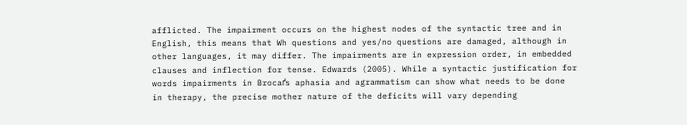afflicted. The impairment occurs on the highest nodes of the syntactic tree and in English, this means that Wh questions and yes/no questions are damaged, although in other languages, it may differ. The impairments are in expression order, in embedded clauses and inflection for tense. Edwards (2005). While a syntactic justification for words impairments in Brocaґs aphasia and agrammatism can show what needs to be done in therapy, the precise mother nature of the deficits will vary depending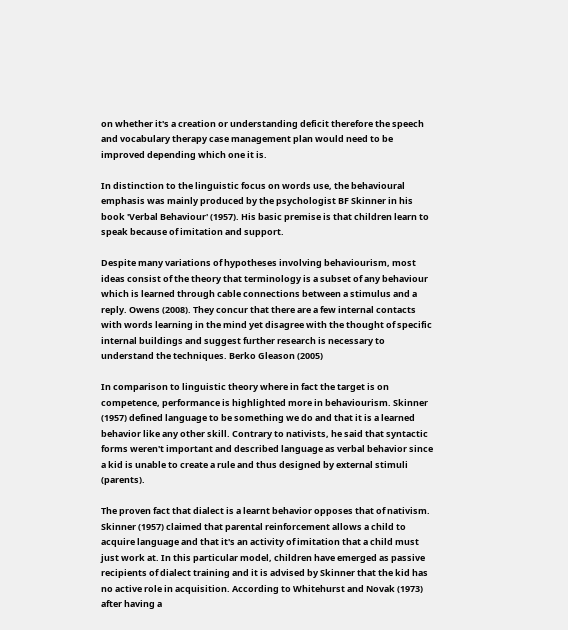on whether it's a creation or understanding deficit therefore the speech and vocabulary therapy case management plan would need to be improved depending which one it is.

In distinction to the linguistic focus on words use, the behavioural emphasis was mainly produced by the psychologist BF Skinner in his book 'Verbal Behaviour' (1957). His basic premise is that children learn to speak because of imitation and support.

Despite many variations of hypotheses involving behaviourism, most ideas consist of the theory that terminology is a subset of any behaviour which is learned through cable connections between a stimulus and a reply. Owens (2008). They concur that there are a few internal contacts with words learning in the mind yet disagree with the thought of specific internal buildings and suggest further research is necessary to understand the techniques. Berko Gleason (2005)

In comparison to linguistic theory where in fact the target is on competence, performance is highlighted more in behaviourism. Skinner (1957) defined language to be something we do and that it is a learned behavior like any other skill. Contrary to nativists, he said that syntactic forms weren't important and described language as verbal behavior since a kid is unable to create a rule and thus designed by external stimuli (parents).

The proven fact that dialect is a learnt behavior opposes that of nativism. Skinner (1957) claimed that parental reinforcement allows a child to acquire language and that it's an activity of imitation that a child must just work at. In this particular model, children have emerged as passive recipients of dialect training and it is advised by Skinner that the kid has no active role in acquisition. According to Whitehurst and Novak (1973) after having a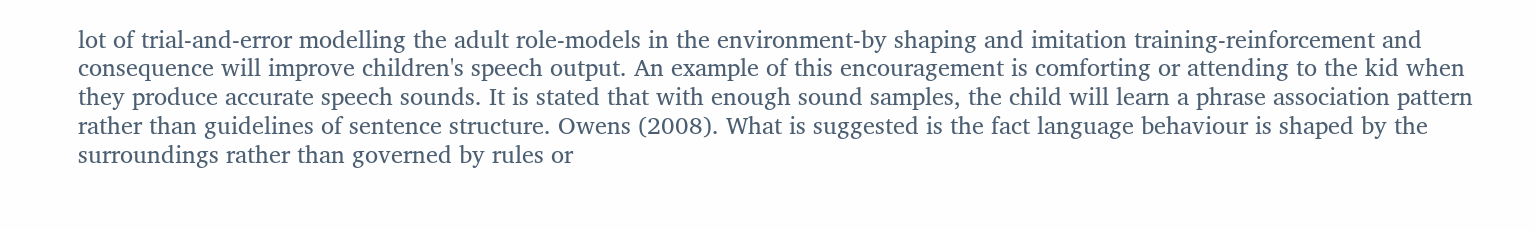lot of trial-and-error modelling the adult role-models in the environment-by shaping and imitation training-reinforcement and consequence will improve children's speech output. An example of this encouragement is comforting or attending to the kid when they produce accurate speech sounds. It is stated that with enough sound samples, the child will learn a phrase association pattern rather than guidelines of sentence structure. Owens (2008). What is suggested is the fact language behaviour is shaped by the surroundings rather than governed by rules or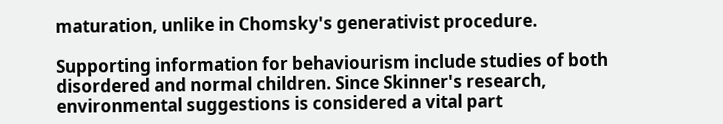maturation, unlike in Chomsky's generativist procedure.

Supporting information for behaviourism include studies of both disordered and normal children. Since Skinner's research, environmental suggestions is considered a vital part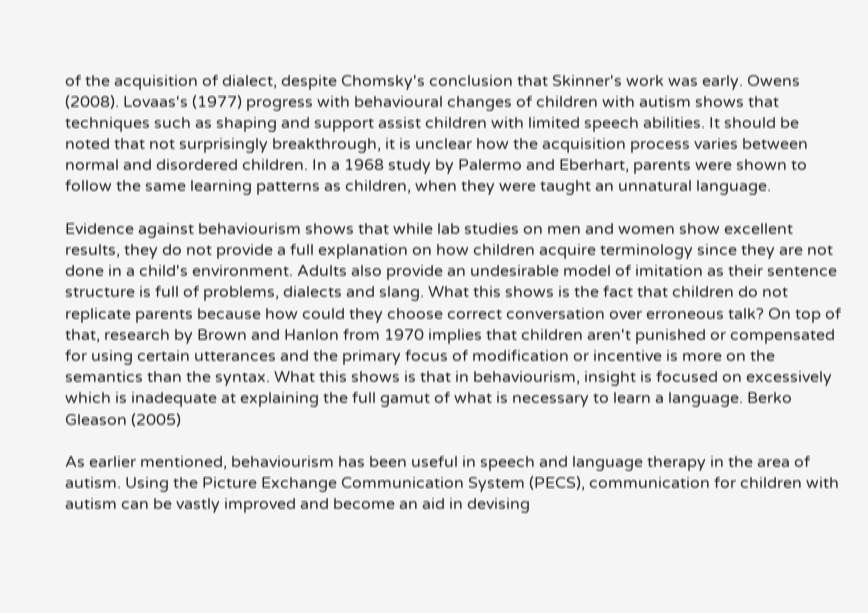of the acquisition of dialect, despite Chomsky's conclusion that Skinner's work was early. Owens (2008). Lovaas's (1977) progress with behavioural changes of children with autism shows that techniques such as shaping and support assist children with limited speech abilities. It should be noted that not surprisingly breakthrough, it is unclear how the acquisition process varies between normal and disordered children. In a 1968 study by Palermo and Eberhart, parents were shown to follow the same learning patterns as children, when they were taught an unnatural language.

Evidence against behaviourism shows that while lab studies on men and women show excellent results, they do not provide a full explanation on how children acquire terminology since they are not done in a child's environment. Adults also provide an undesirable model of imitation as their sentence structure is full of problems, dialects and slang. What this shows is the fact that children do not replicate parents because how could they choose correct conversation over erroneous talk? On top of that, research by Brown and Hanlon from 1970 implies that children aren't punished or compensated for using certain utterances and the primary focus of modification or incentive is more on the semantics than the syntax. What this shows is that in behaviourism, insight is focused on excessively which is inadequate at explaining the full gamut of what is necessary to learn a language. Berko Gleason (2005)

As earlier mentioned, behaviourism has been useful in speech and language therapy in the area of autism. Using the Picture Exchange Communication System (PECS), communication for children with autism can be vastly improved and become an aid in devising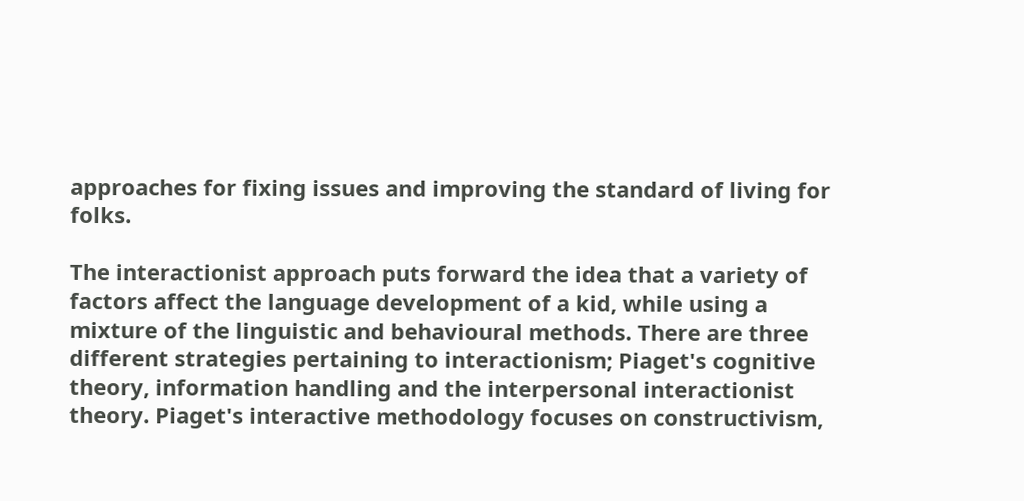approaches for fixing issues and improving the standard of living for folks.

The interactionist approach puts forward the idea that a variety of factors affect the language development of a kid, while using a mixture of the linguistic and behavioural methods. There are three different strategies pertaining to interactionism; Piaget's cognitive theory, information handling and the interpersonal interactionist theory. Piaget's interactive methodology focuses on constructivism,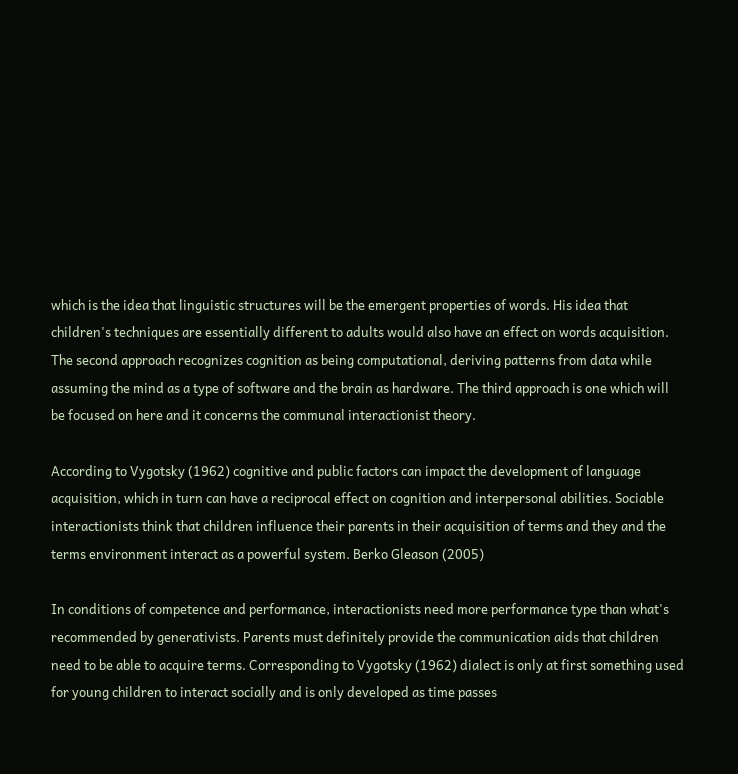which is the idea that linguistic structures will be the emergent properties of words. His idea that children's techniques are essentially different to adults would also have an effect on words acquisition. The second approach recognizes cognition as being computational, deriving patterns from data while assuming the mind as a type of software and the brain as hardware. The third approach is one which will be focused on here and it concerns the communal interactionist theory.

According to Vygotsky (1962) cognitive and public factors can impact the development of language acquisition, which in turn can have a reciprocal effect on cognition and interpersonal abilities. Sociable interactionists think that children influence their parents in their acquisition of terms and they and the terms environment interact as a powerful system. Berko Gleason (2005)

In conditions of competence and performance, interactionists need more performance type than what's recommended by generativists. Parents must definitely provide the communication aids that children need to be able to acquire terms. Corresponding to Vygotsky (1962) dialect is only at first something used for young children to interact socially and is only developed as time passes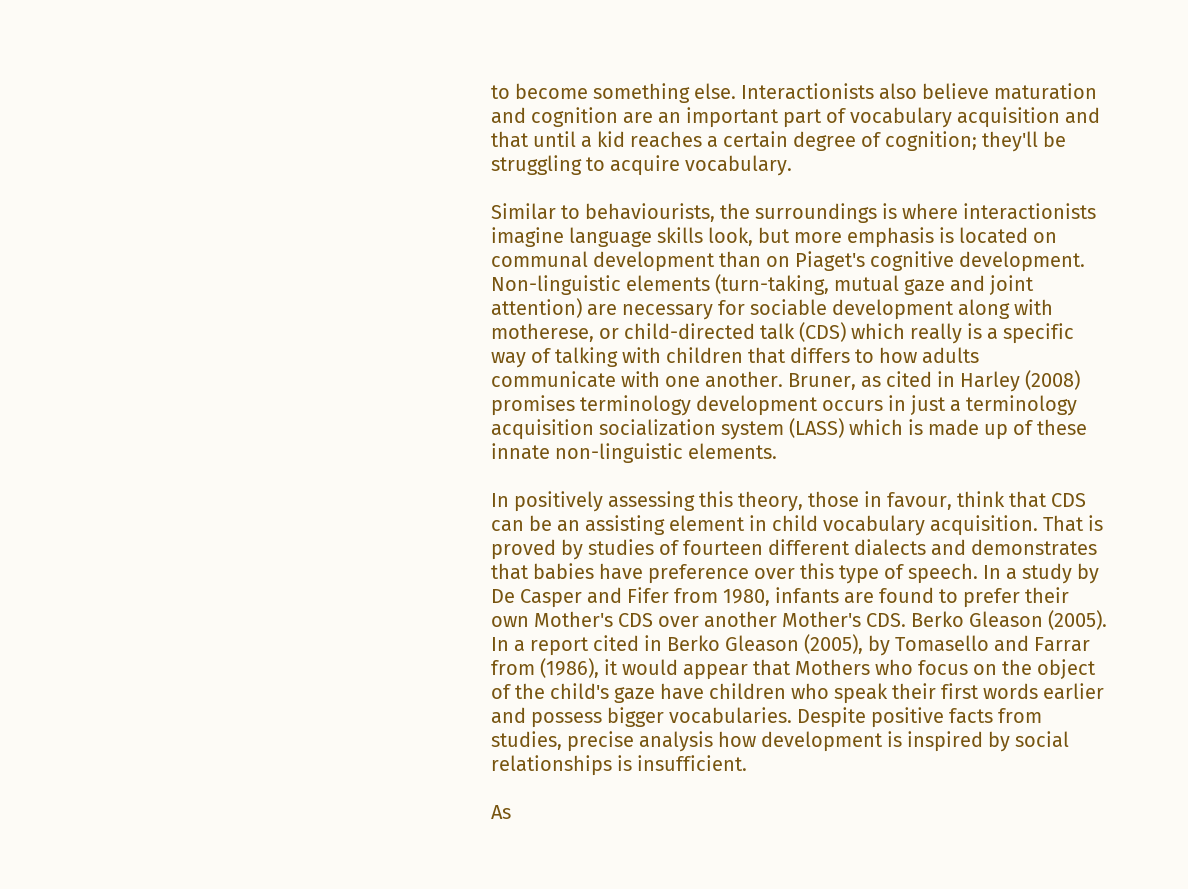to become something else. Interactionists also believe maturation and cognition are an important part of vocabulary acquisition and that until a kid reaches a certain degree of cognition; they'll be struggling to acquire vocabulary.

Similar to behaviourists, the surroundings is where interactionists imagine language skills look, but more emphasis is located on communal development than on Piaget's cognitive development. Non-linguistic elements (turn-taking, mutual gaze and joint attention) are necessary for sociable development along with motherese, or child-directed talk (CDS) which really is a specific way of talking with children that differs to how adults communicate with one another. Bruner, as cited in Harley (2008) promises terminology development occurs in just a terminology acquisition socialization system (LASS) which is made up of these innate non-linguistic elements.

In positively assessing this theory, those in favour, think that CDS can be an assisting element in child vocabulary acquisition. That is proved by studies of fourteen different dialects and demonstrates that babies have preference over this type of speech. In a study by De Casper and Fifer from 1980, infants are found to prefer their own Mother's CDS over another Mother's CDS. Berko Gleason (2005). In a report cited in Berko Gleason (2005), by Tomasello and Farrar from (1986), it would appear that Mothers who focus on the object of the child's gaze have children who speak their first words earlier and possess bigger vocabularies. Despite positive facts from studies, precise analysis how development is inspired by social relationships is insufficient.

As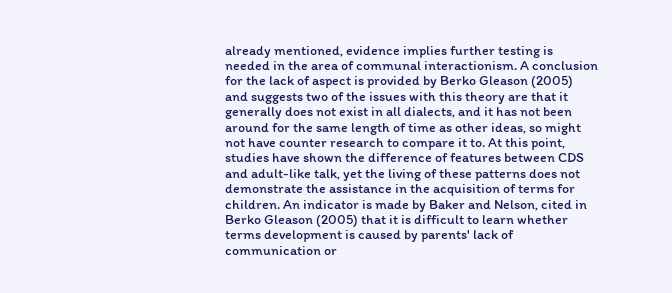already mentioned, evidence implies further testing is needed in the area of communal interactionism. A conclusion for the lack of aspect is provided by Berko Gleason (2005) and suggests two of the issues with this theory are that it generally does not exist in all dialects, and it has not been around for the same length of time as other ideas, so might not have counter research to compare it to. At this point, studies have shown the difference of features between CDS and adult-like talk, yet the living of these patterns does not demonstrate the assistance in the acquisition of terms for children. An indicator is made by Baker and Nelson, cited in Berko Gleason (2005) that it is difficult to learn whether terms development is caused by parents' lack of communication or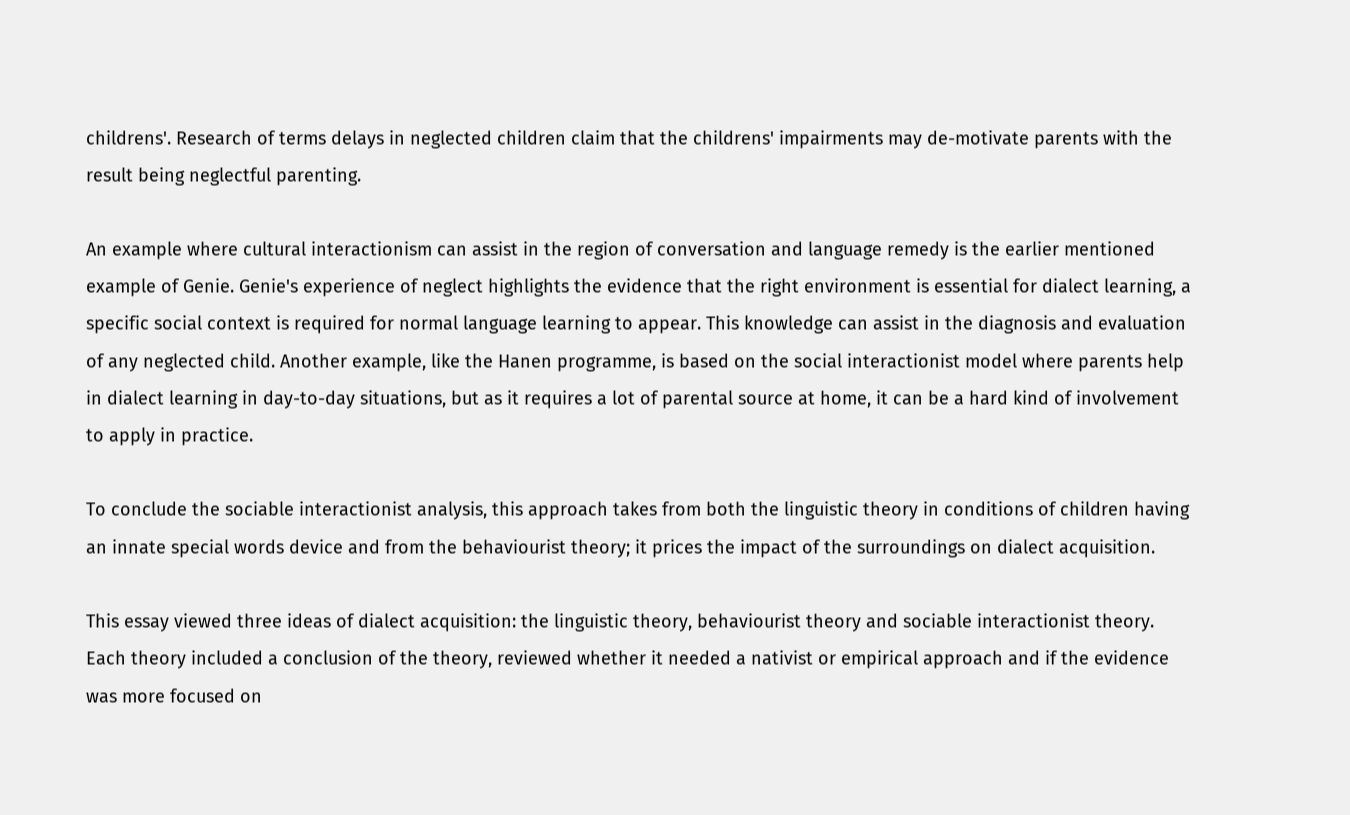childrens'. Research of terms delays in neglected children claim that the childrens' impairments may de-motivate parents with the result being neglectful parenting.

An example where cultural interactionism can assist in the region of conversation and language remedy is the earlier mentioned example of Genie. Genie's experience of neglect highlights the evidence that the right environment is essential for dialect learning, a specific social context is required for normal language learning to appear. This knowledge can assist in the diagnosis and evaluation of any neglected child. Another example, like the Hanen programme, is based on the social interactionist model where parents help in dialect learning in day-to-day situations, but as it requires a lot of parental source at home, it can be a hard kind of involvement to apply in practice.

To conclude the sociable interactionist analysis, this approach takes from both the linguistic theory in conditions of children having an innate special words device and from the behaviourist theory; it prices the impact of the surroundings on dialect acquisition.

This essay viewed three ideas of dialect acquisition: the linguistic theory, behaviourist theory and sociable interactionist theory. Each theory included a conclusion of the theory, reviewed whether it needed a nativist or empirical approach and if the evidence was more focused on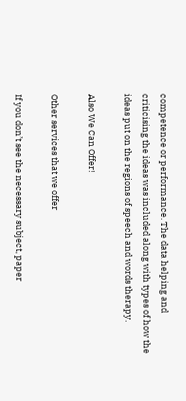competence or performance. The data helping and criticising the ideas was included along with types of how the ideas put on the regions of speech and words therapy.

Also We Can Offer!

Other services that we offer

If you don’t see the necessary subject, paper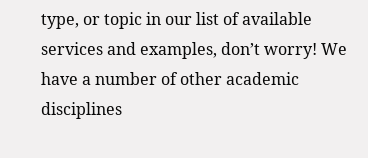type, or topic in our list of available services and examples, don’t worry! We have a number of other academic disciplines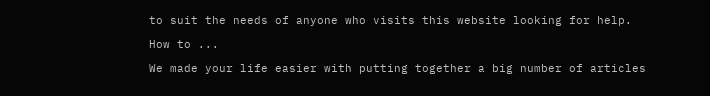to suit the needs of anyone who visits this website looking for help.

How to ...

We made your life easier with putting together a big number of articles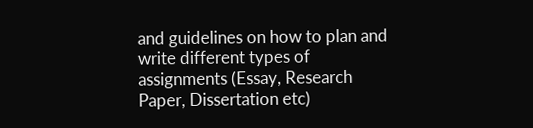and guidelines on how to plan and write different types of assignments (Essay, Research Paper, Dissertation etc)